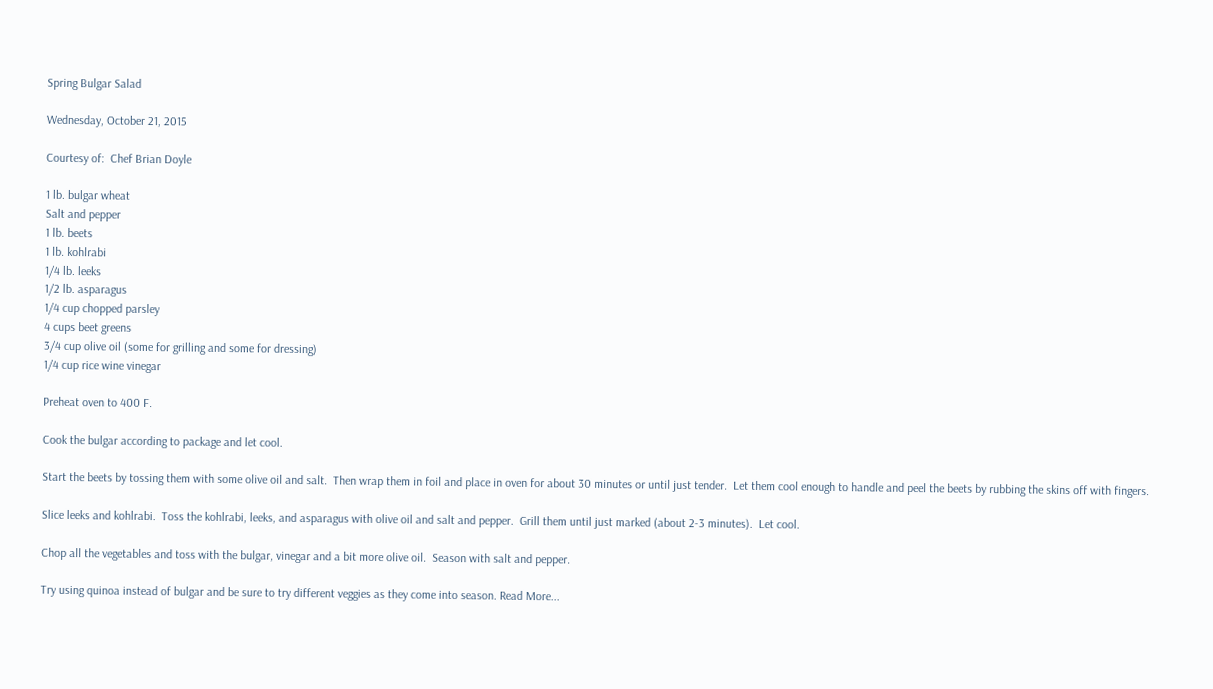Spring Bulgar Salad

Wednesday, October 21, 2015

Courtesy of:  Chef Brian Doyle

1 lb. bulgar wheat
Salt and pepper
1 lb. beets
1 lb. kohlrabi
1/4 lb. leeks
1/2 lb. asparagus
1/4 cup chopped parsley
4 cups beet greens
3/4 cup olive oil (some for grilling and some for dressing)
1/4 cup rice wine vinegar

Preheat oven to 400 F.

Cook the bulgar according to package and let cool.

Start the beets by tossing them with some olive oil and salt.  Then wrap them in foil and place in oven for about 30 minutes or until just tender.  Let them cool enough to handle and peel the beets by rubbing the skins off with fingers.

Slice leeks and kohlrabi.  Toss the kohlrabi, leeks, and asparagus with olive oil and salt and pepper.  Grill them until just marked (about 2-3 minutes).  Let cool.

Chop all the vegetables and toss with the bulgar, vinegar and a bit more olive oil.  Season with salt and pepper.

Try using quinoa instead of bulgar and be sure to try different veggies as they come into season. Read More...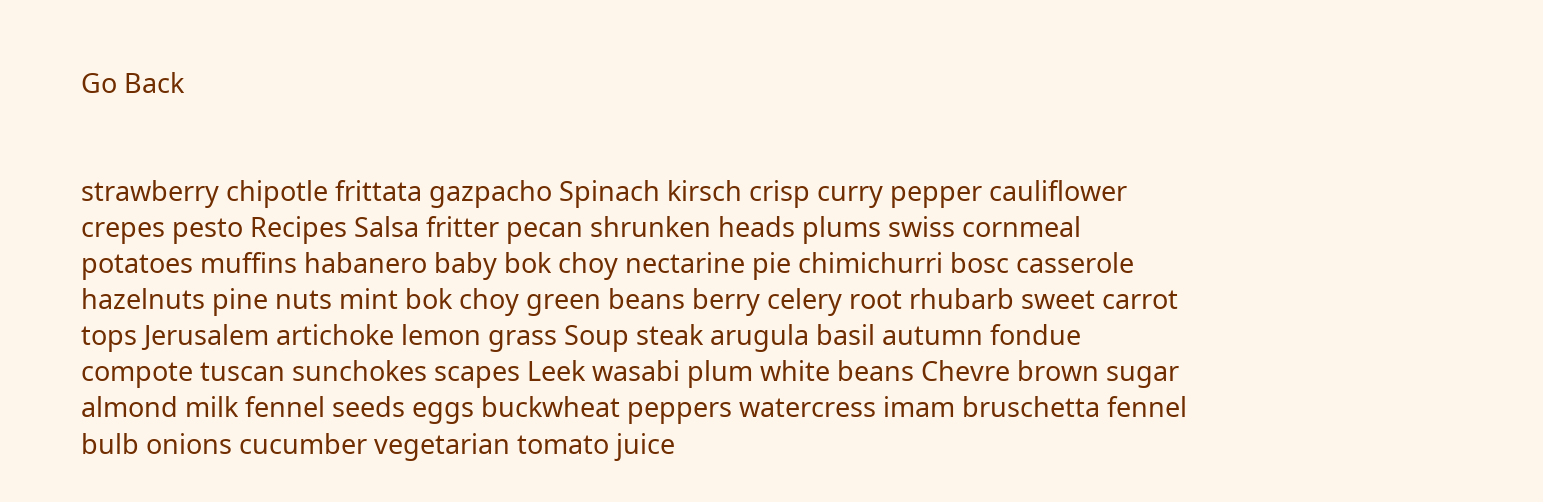Go Back


strawberry chipotle frittata gazpacho Spinach kirsch crisp curry pepper cauliflower crepes pesto Recipes Salsa fritter pecan shrunken heads plums swiss cornmeal potatoes muffins habanero baby bok choy nectarine pie chimichurri bosc casserole hazelnuts pine nuts mint bok choy green beans berry celery root rhubarb sweet carrot tops Jerusalem artichoke lemon grass Soup steak arugula basil autumn fondue compote tuscan sunchokes scapes Leek wasabi plum white beans Chevre brown sugar almond milk fennel seeds eggs buckwheat peppers watercress imam bruschetta fennel bulb onions cucumber vegetarian tomato juice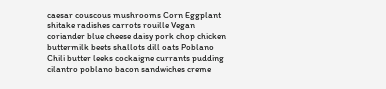caesar couscous mushrooms Corn Eggplant shitake radishes carrots rouille Vegan coriander blue cheese daisy pork chop chicken buttermilk beets shallots dill oats Poblano Chili butter leeks cockaigne currants pudding cilantro poblano bacon sandwiches creme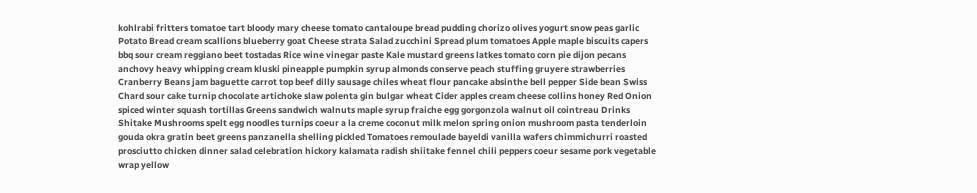kohlrabi fritters tomatoe tart bloody mary cheese tomato cantaloupe bread pudding chorizo olives yogurt snow peas garlic Potato Bread cream scallions blueberry goat Cheese strata Salad zucchini Spread plum tomatoes Apple maple biscuits capers bbq sour cream reggiano beet tostadas Rice wine vinegar paste Kale mustard greens latkes tomato corn pie dijon pecans anchovy heavy whipping cream kluski pineapple pumpkin syrup almonds conserve peach stuffing gruyere strawberries Cranberry Beans jam baguette carrot top beef dilly sausage chiles wheat flour pancake absinthe bell pepper Side bean Swiss Chard sour cake turnip chocolate artichoke slaw polenta gin bulgar wheat Cider apples cream cheese collins honey Red Onion spiced winter squash tortillas Greens sandwich walnuts maple syrup fraiche egg gorgonzola walnut oil cointreau Drinks Shitake Mushrooms spelt egg noodles turnips coeur a la creme coconut milk melon spring onion mushroom pasta tenderloin gouda okra gratin beet greens panzanella shelling pickled Tomatoes remoulade bayeldi vanilla wafers chimmichurri roasted prosciutto chicken dinner salad celebration hickory kalamata radish shiitake fennel chili peppers coeur sesame pork vegetable wrap yellow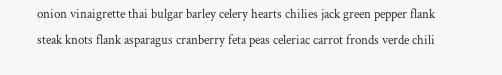onion vinaigrette thai bulgar barley celery hearts chilies jack green pepper flank steak knots flank asparagus cranberry feta peas celeriac carrot fronds verde chili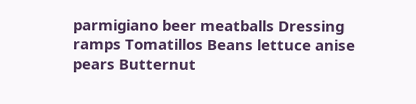parmigiano beer meatballs Dressing ramps Tomatillos Beans lettuce anise pears Butternut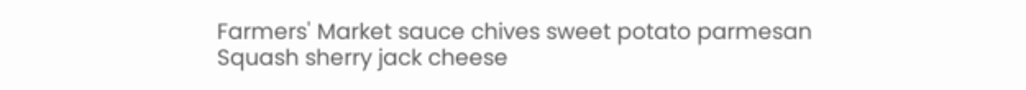Farmers' Market sauce chives sweet potato parmesan Squash sherry jack cheese